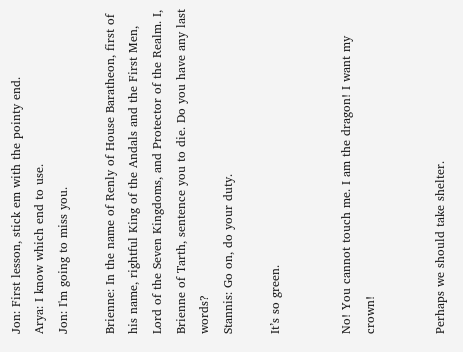Jon: First lesson, stick em with the pointy end.
Arya: I know which end to use.
Jon: I'm going to miss you.

Brienne: In the name of Renly of House Baratheon, first of his name, rightful King of the Andals and the First Men, Lord of the Seven Kingdoms, and Protector of the Realm. I, Brienne of Tarth, sentence you to die. Do you have any last words?
Stannis: Go on, do your duty.

It’s so green.


No! You cannot touch me. I am the dragon! I want my crown!


Perhaps we should take shelter.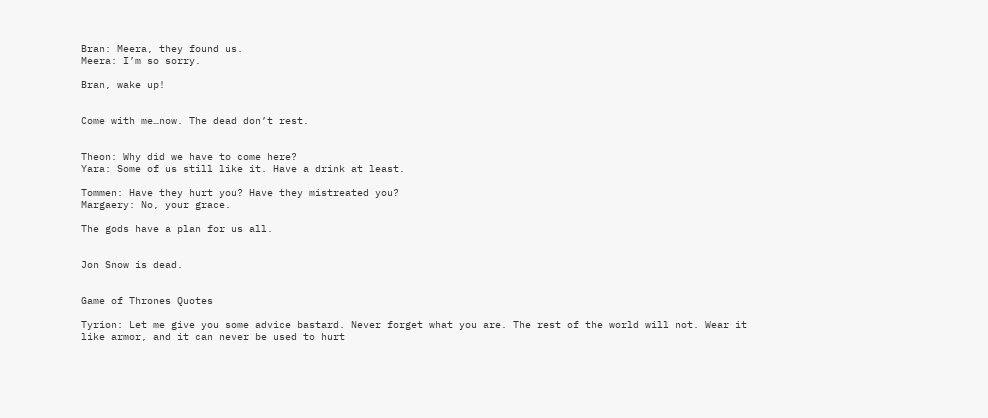Bran: Meera, they found us.
Meera: I’m so sorry.

Bran, wake up!


Come with me…now. The dead don’t rest.


Theon: Why did we have to come here?
Yara: Some of us still like it. Have a drink at least.

Tommen: Have they hurt you? Have they mistreated you?
Margaery: No, your grace.

The gods have a plan for us all.


Jon Snow is dead.


Game of Thrones Quotes

Tyrion: Let me give you some advice bastard. Never forget what you are. The rest of the world will not. Wear it like armor, and it can never be used to hurt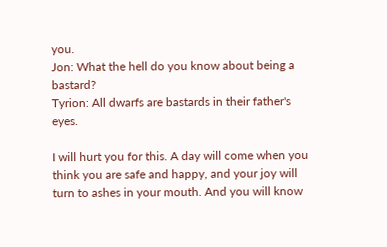you.
Jon: What the hell do you know about being a bastard?
Tyrion: All dwarfs are bastards in their father's eyes.

I will hurt you for this. A day will come when you think you are safe and happy, and your joy will turn to ashes in your mouth. And you will know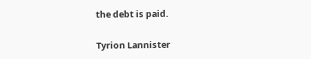the debt is paid.

Tyrion Lannister